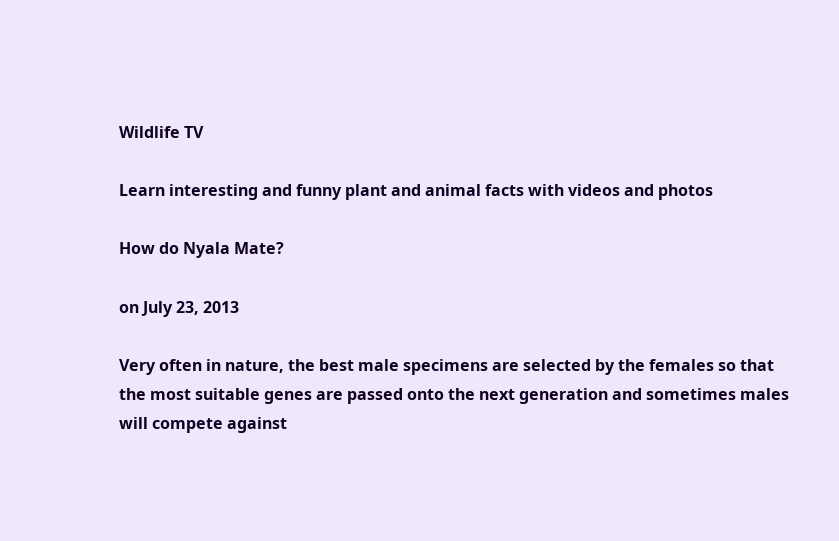Wildlife TV

Learn interesting and funny plant and animal facts with videos and photos

How do Nyala Mate?

on July 23, 2013

Very often in nature, the best male specimens are selected by the females so that the most suitable genes are passed onto the next generation and sometimes males will compete against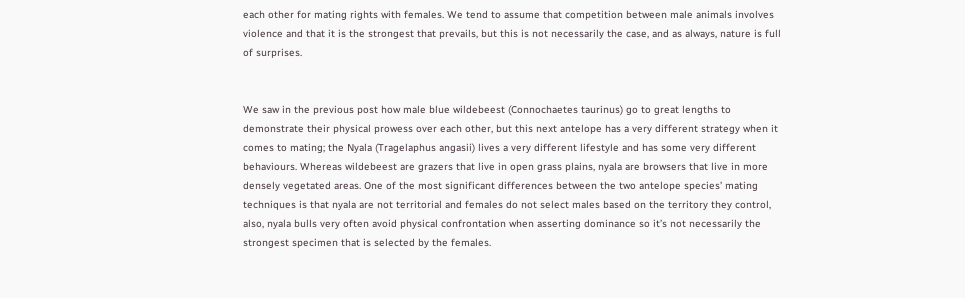each other for mating rights with females. We tend to assume that competition between male animals involves violence and that it is the strongest that prevails, but this is not necessarily the case, and as always, nature is full of surprises.


We saw in the previous post how male blue wildebeest (Connochaetes taurinus) go to great lengths to demonstrate their physical prowess over each other, but this next antelope has a very different strategy when it comes to mating; the Nyala (Tragelaphus angasii) lives a very different lifestyle and has some very different behaviours. Whereas wildebeest are grazers that live in open grass plains, nyala are browsers that live in more densely vegetated areas. One of the most significant differences between the two antelope species’ mating techniques is that nyala are not territorial and females do not select males based on the territory they control, also, nyala bulls very often avoid physical confrontation when asserting dominance so it’s not necessarily the strongest specimen that is selected by the females.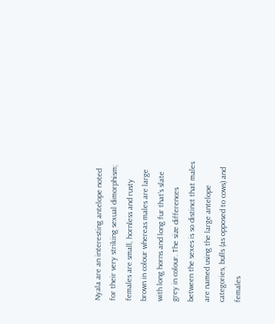Nyala are an interesting antelope noted for their very striking sexual dimorphism; females are small, hornless and rusty brown in colour whereas males are large with long horns and long fur that’s slate grey in colour. The size differences between the sexes is so distinct that males are named using the large antelope categories, bulls (as opposed to cows) and females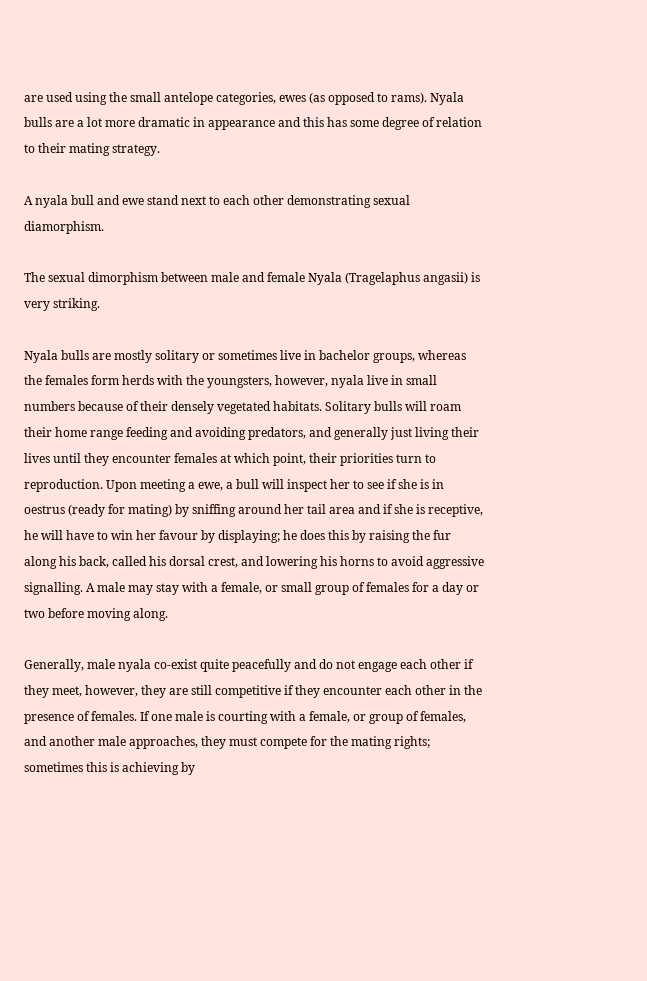are used using the small antelope categories, ewes (as opposed to rams). Nyala bulls are a lot more dramatic in appearance and this has some degree of relation to their mating strategy.

A nyala bull and ewe stand next to each other demonstrating sexual diamorphism.

The sexual dimorphism between male and female Nyala (Tragelaphus angasii) is very striking.

Nyala bulls are mostly solitary or sometimes live in bachelor groups, whereas the females form herds with the youngsters, however, nyala live in small numbers because of their densely vegetated habitats. Solitary bulls will roam their home range feeding and avoiding predators, and generally just living their lives until they encounter females at which point, their priorities turn to reproduction. Upon meeting a ewe, a bull will inspect her to see if she is in oestrus (ready for mating) by sniffing around her tail area and if she is receptive, he will have to win her favour by displaying; he does this by raising the fur along his back, called his dorsal crest, and lowering his horns to avoid aggressive signalling. A male may stay with a female, or small group of females for a day or two before moving along.

Generally, male nyala co-exist quite peacefully and do not engage each other if they meet, however, they are still competitive if they encounter each other in the presence of females. If one male is courting with a female, or group of females, and another male approaches, they must compete for the mating rights; sometimes this is achieving by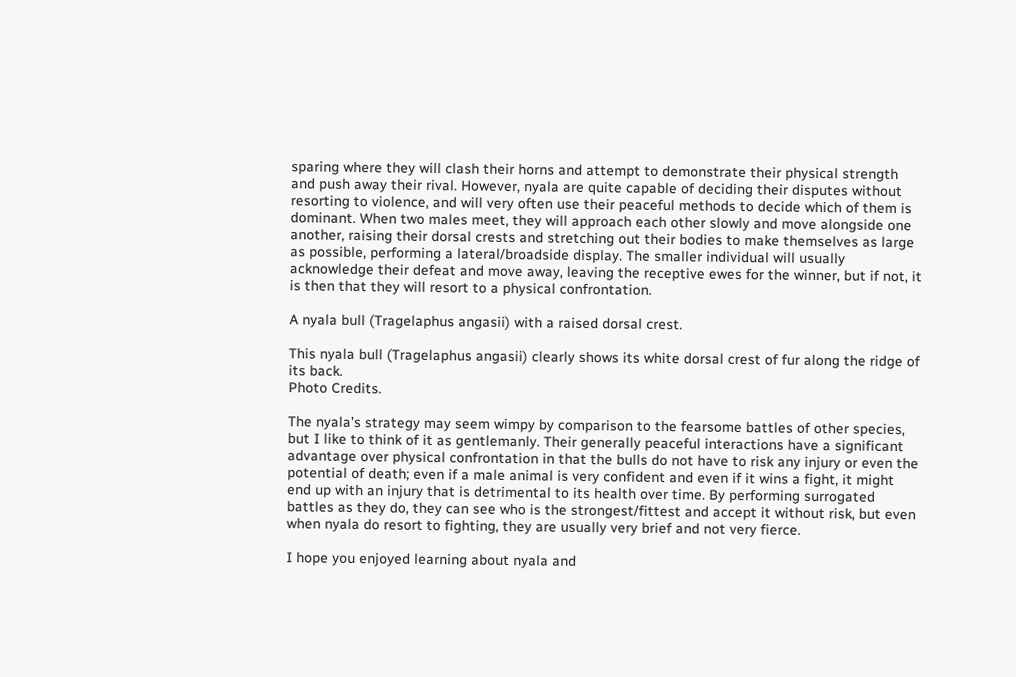sparing where they will clash their horns and attempt to demonstrate their physical strength and push away their rival. However, nyala are quite capable of deciding their disputes without resorting to violence, and will very often use their peaceful methods to decide which of them is dominant. When two males meet, they will approach each other slowly and move alongside one another, raising their dorsal crests and stretching out their bodies to make themselves as large as possible, performing a lateral/broadside display. The smaller individual will usually acknowledge their defeat and move away, leaving the receptive ewes for the winner, but if not, it is then that they will resort to a physical confrontation.

A nyala bull (Tragelaphus angasii) with a raised dorsal crest.

This nyala bull (Tragelaphus angasii) clearly shows its white dorsal crest of fur along the ridge of its back.
Photo Credits.

The nyala’s strategy may seem wimpy by comparison to the fearsome battles of other species, but I like to think of it as gentlemanly. Their generally peaceful interactions have a significant advantage over physical confrontation in that the bulls do not have to risk any injury or even the potential of death; even if a male animal is very confident and even if it wins a fight, it might end up with an injury that is detrimental to its health over time. By performing surrogated battles as they do, they can see who is the strongest/fittest and accept it without risk, but even when nyala do resort to fighting, they are usually very brief and not very fierce.

I hope you enjoyed learning about nyala and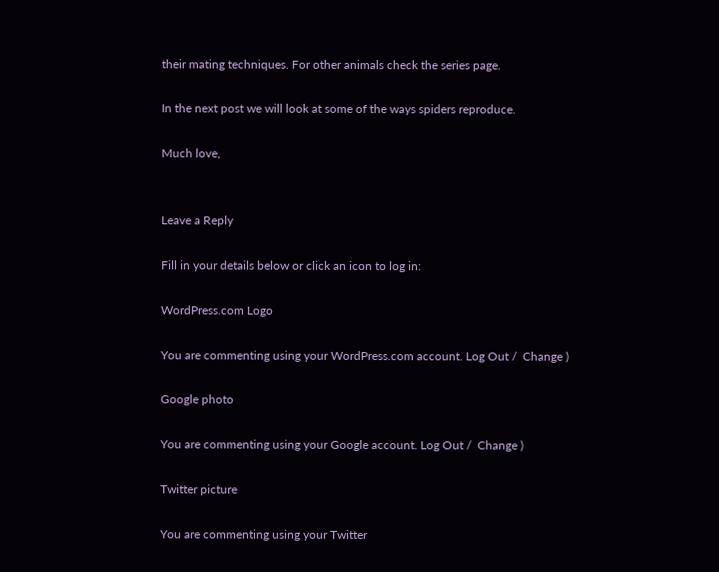their mating techniques. For other animals check the series page.

In the next post we will look at some of the ways spiders reproduce.

Much love,


Leave a Reply

Fill in your details below or click an icon to log in:

WordPress.com Logo

You are commenting using your WordPress.com account. Log Out /  Change )

Google photo

You are commenting using your Google account. Log Out /  Change )

Twitter picture

You are commenting using your Twitter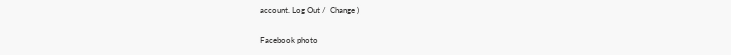account. Log Out /  Change )

Facebook photo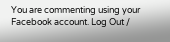You are commenting using your Facebook account. Log Out /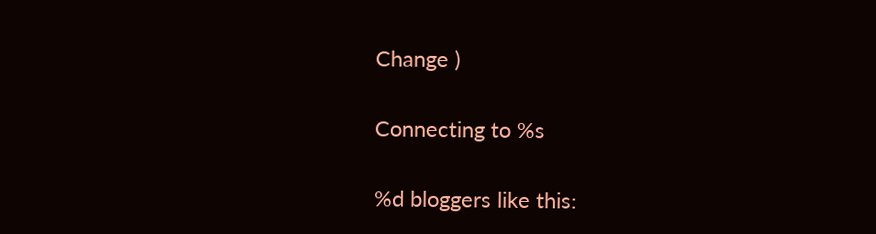Change )

Connecting to %s

%d bloggers like this: